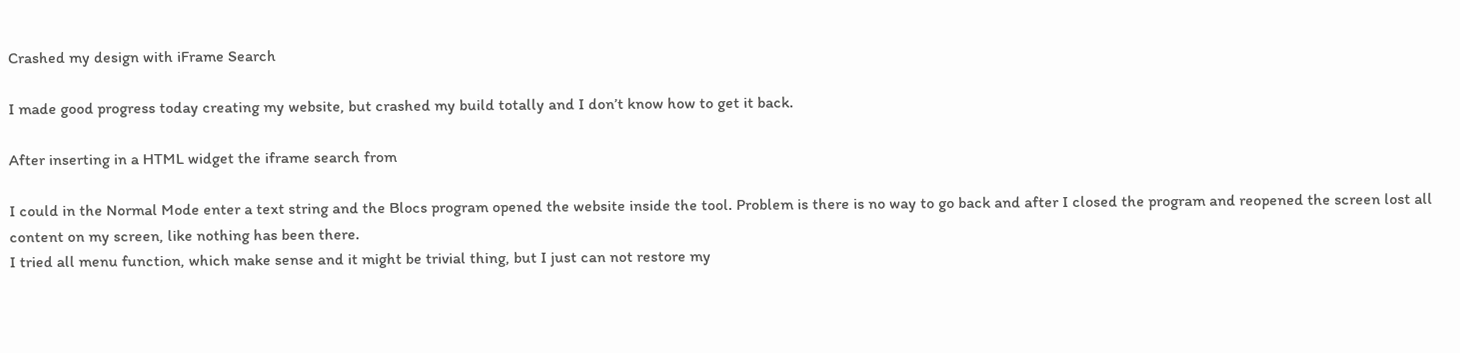Crashed my design with iFrame Search

I made good progress today creating my website, but crashed my build totally and I don’t know how to get it back.

After inserting in a HTML widget the iframe search from

I could in the Normal Mode enter a text string and the Blocs program opened the website inside the tool. Problem is there is no way to go back and after I closed the program and reopened the screen lost all content on my screen, like nothing has been there.
I tried all menu function, which make sense and it might be trivial thing, but I just can not restore my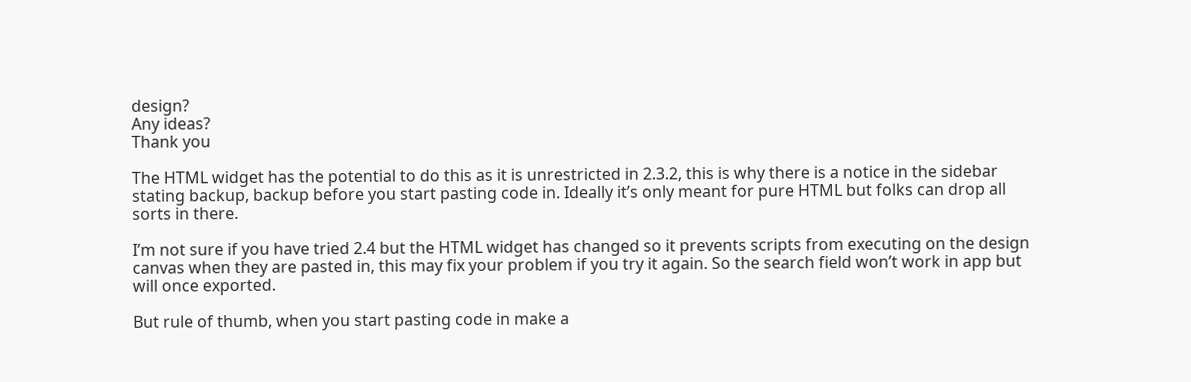design?
Any ideas?
Thank you

The HTML widget has the potential to do this as it is unrestricted in 2.3.2, this is why there is a notice in the sidebar stating backup, backup before you start pasting code in. Ideally it’s only meant for pure HTML but folks can drop all sorts in there.

I’m not sure if you have tried 2.4 but the HTML widget has changed so it prevents scripts from executing on the design canvas when they are pasted in, this may fix your problem if you try it again. So the search field won’t work in app but will once exported.

But rule of thumb, when you start pasting code in make a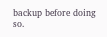backup before doing so.